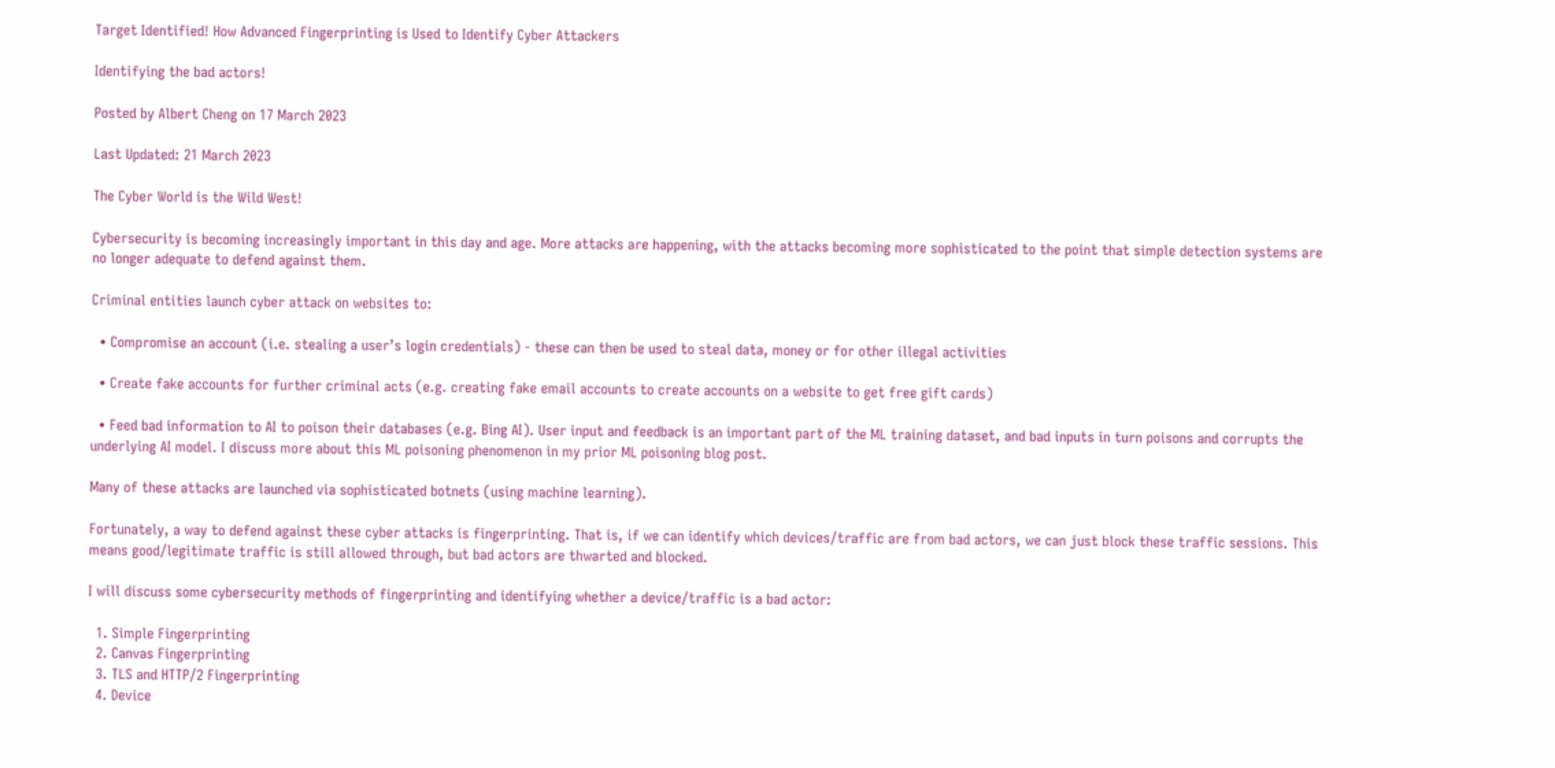Target Identified! How Advanced Fingerprinting is Used to Identify Cyber Attackers

Identifying the bad actors!

Posted by Albert Cheng on 17 March 2023

Last Updated: 21 March 2023

The Cyber World is the Wild West!

Cybersecurity is becoming increasingly important in this day and age. More attacks are happening, with the attacks becoming more sophisticated to the point that simple detection systems are no longer adequate to defend against them.

Criminal entities launch cyber attack on websites to:

  • Compromise an account (i.e. stealing a user’s login credentials) - these can then be used to steal data, money or for other illegal activities

  • Create fake accounts for further criminal acts (e.g. creating fake email accounts to create accounts on a website to get free gift cards)

  • Feed bad information to AI to poison their databases (e.g. Bing AI). User input and feedback is an important part of the ML training dataset, and bad inputs in turn poisons and corrupts the underlying AI model. I discuss more about this ML poisoning phenomenon in my prior ML poisoning blog post.

Many of these attacks are launched via sophisticated botnets (using machine learning).

Fortunately, a way to defend against these cyber attacks is fingerprinting. That is, if we can identify which devices/traffic are from bad actors, we can just block these traffic sessions. This means good/legitimate traffic is still allowed through, but bad actors are thwarted and blocked.

I will discuss some cybersecurity methods of fingerprinting and identifying whether a device/traffic is a bad actor:

  1. Simple Fingerprinting
  2. Canvas Fingerprinting
  3. TLS and HTTP/2 Fingerprinting
  4. Device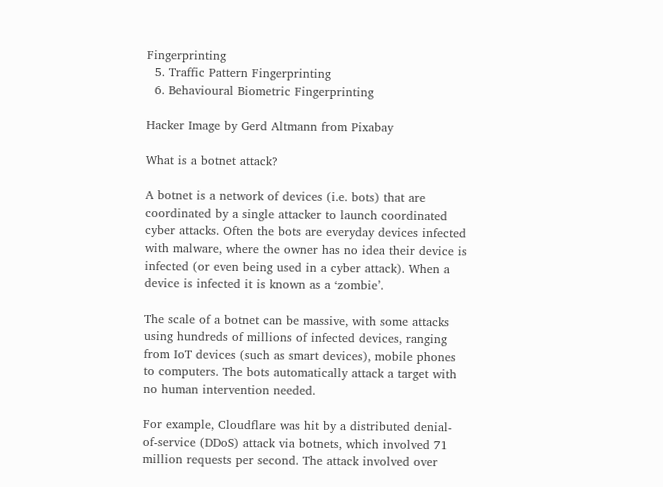Fingerprinting
  5. Traffic Pattern Fingerprinting
  6. Behavioural Biometric Fingerprinting

Hacker Image by Gerd Altmann from Pixabay

What is a botnet attack?

A botnet is a network of devices (i.e. bots) that are coordinated by a single attacker to launch coordinated cyber attacks. Often the bots are everyday devices infected with malware, where the owner has no idea their device is infected (or even being used in a cyber attack). When a device is infected it is known as a ‘zombie’.

The scale of a botnet can be massive, with some attacks using hundreds of millions of infected devices, ranging from IoT devices (such as smart devices), mobile phones to computers. The bots automatically attack a target with no human intervention needed.

For example, Cloudflare was hit by a distributed denial-of-service (DDoS) attack via botnets, which involved 71 million requests per second. The attack involved over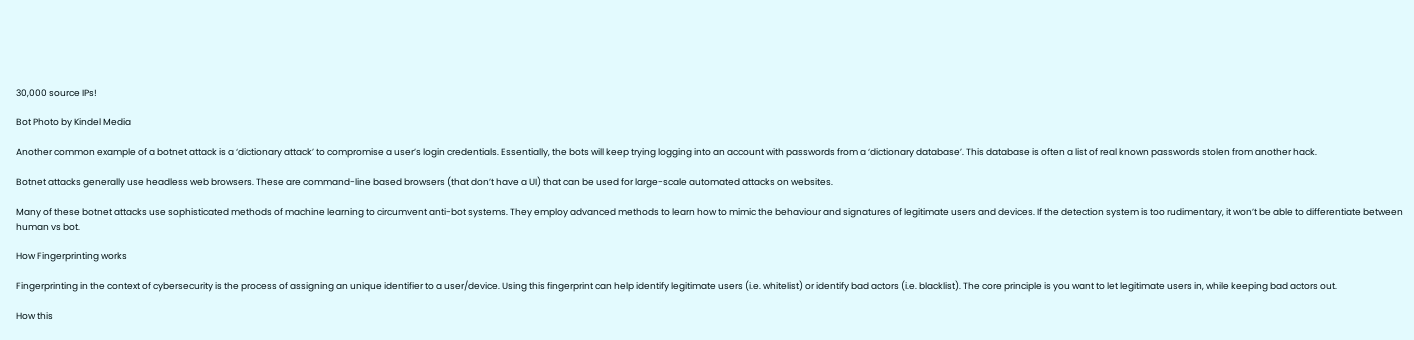30,000 source IPs!

Bot Photo by Kindel Media

Another common example of a botnet attack is a ‘dictionary attack’ to compromise a user’s login credentials. Essentially, the bots will keep trying logging into an account with passwords from a ‘dictionary database’. This database is often a list of real known passwords stolen from another hack.

Botnet attacks generally use headless web browsers. These are command-line based browsers (that don’t have a UI) that can be used for large-scale automated attacks on websites.

Many of these botnet attacks use sophisticated methods of machine learning to circumvent anti-bot systems. They employ advanced methods to learn how to mimic the behaviour and signatures of legitimate users and devices. If the detection system is too rudimentary, it won’t be able to differentiate between human vs bot.

How Fingerprinting works

Fingerprinting in the context of cybersecurity is the process of assigning an unique identifier to a user/device. Using this fingerprint can help identify legitimate users (i.e. whitelist) or identify bad actors (i.e. blacklist). The core principle is you want to let legitimate users in, while keeping bad actors out.

How this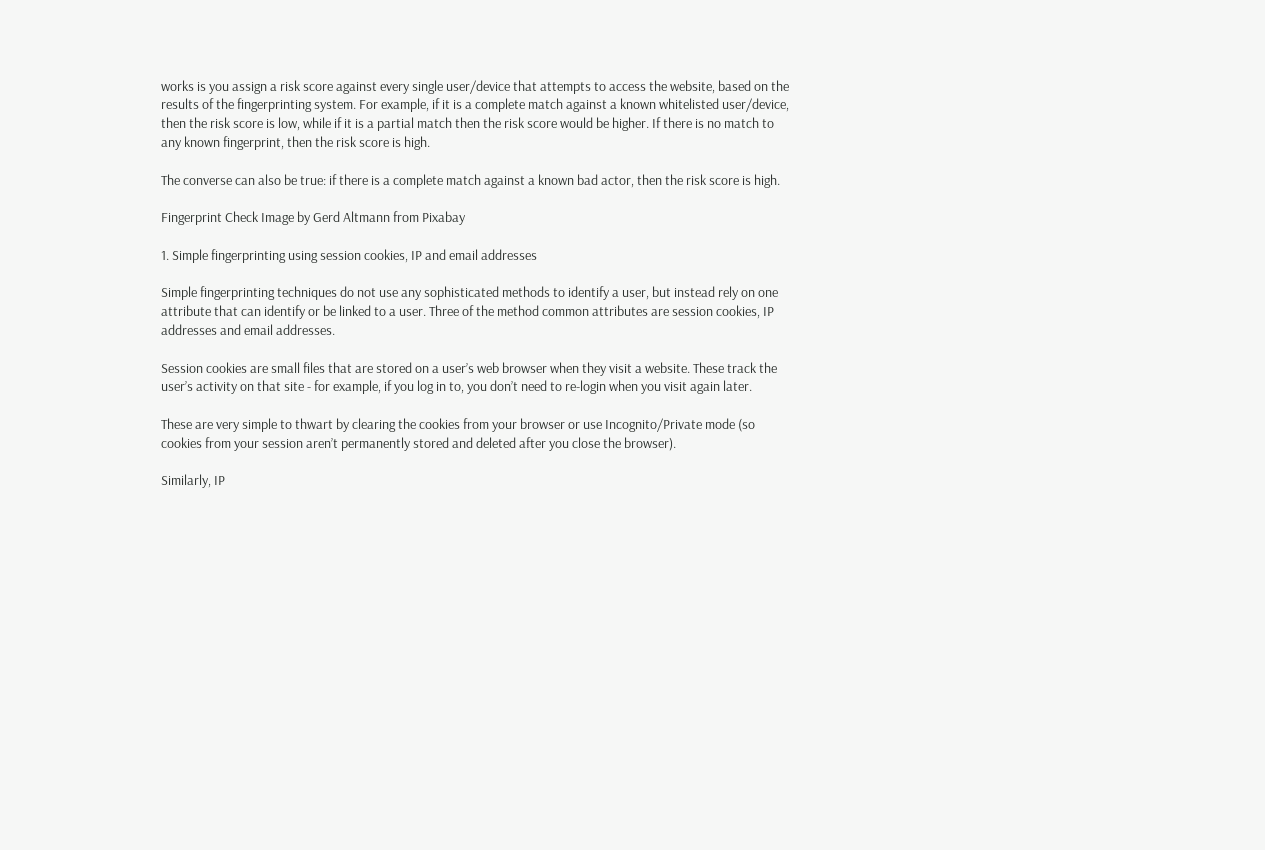works is you assign a risk score against every single user/device that attempts to access the website, based on the results of the fingerprinting system. For example, if it is a complete match against a known whitelisted user/device, then the risk score is low, while if it is a partial match then the risk score would be higher. If there is no match to any known fingerprint, then the risk score is high.

The converse can also be true: if there is a complete match against a known bad actor, then the risk score is high.

Fingerprint Check Image by Gerd Altmann from Pixabay

1. Simple fingerprinting using session cookies, IP and email addresses

Simple fingerprinting techniques do not use any sophisticated methods to identify a user, but instead rely on one attribute that can identify or be linked to a user. Three of the method common attributes are session cookies, IP addresses and email addresses.

Session cookies are small files that are stored on a user’s web browser when they visit a website. These track the user’s activity on that site - for example, if you log in to, you don’t need to re-login when you visit again later.

These are very simple to thwart by clearing the cookies from your browser or use Incognito/Private mode (so cookies from your session aren’t permanently stored and deleted after you close the browser).

Similarly, IP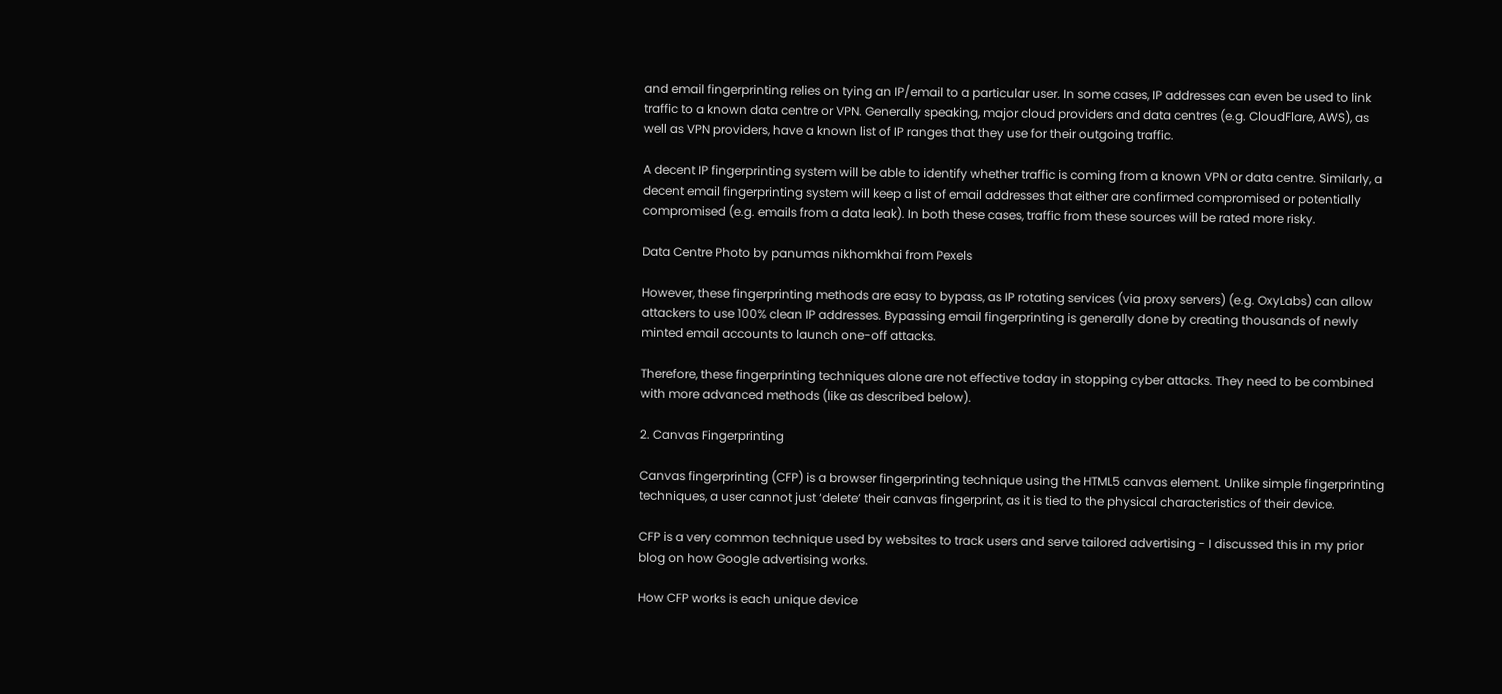and email fingerprinting relies on tying an IP/email to a particular user. In some cases, IP addresses can even be used to link traffic to a known data centre or VPN. Generally speaking, major cloud providers and data centres (e.g. CloudFlare, AWS), as well as VPN providers, have a known list of IP ranges that they use for their outgoing traffic.

A decent IP fingerprinting system will be able to identify whether traffic is coming from a known VPN or data centre. Similarly, a decent email fingerprinting system will keep a list of email addresses that either are confirmed compromised or potentially compromised (e.g. emails from a data leak). In both these cases, traffic from these sources will be rated more risky.

Data Centre Photo by panumas nikhomkhai from Pexels

However, these fingerprinting methods are easy to bypass, as IP rotating services (via proxy servers) (e.g. OxyLabs) can allow attackers to use 100% clean IP addresses. Bypassing email fingerprinting is generally done by creating thousands of newly minted email accounts to launch one-off attacks.

Therefore, these fingerprinting techniques alone are not effective today in stopping cyber attacks. They need to be combined with more advanced methods (like as described below).

2. Canvas Fingerprinting

Canvas fingerprinting (CFP) is a browser fingerprinting technique using the HTML5 canvas element. Unlike simple fingerprinting techniques, a user cannot just ‘delete’ their canvas fingerprint, as it is tied to the physical characteristics of their device.

CFP is a very common technique used by websites to track users and serve tailored advertising - I discussed this in my prior blog on how Google advertising works.

How CFP works is each unique device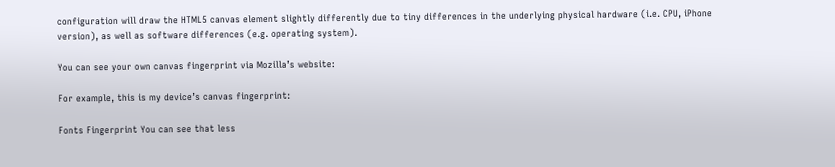configuration will draw the HTML5 canvas element slightly differently due to tiny differences in the underlying physical hardware (i.e. CPU, iPhone version), as well as software differences (e.g. operating system).

You can see your own canvas fingerprint via Mozilla’s website:

For example, this is my device’s canvas fingerprint:

Fonts Fingerprint You can see that less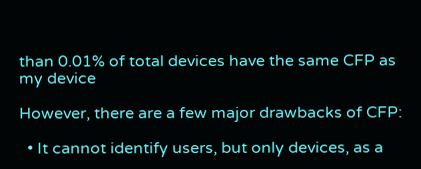than 0.01% of total devices have the same CFP as my device

However, there are a few major drawbacks of CFP:

  • It cannot identify users, but only devices, as a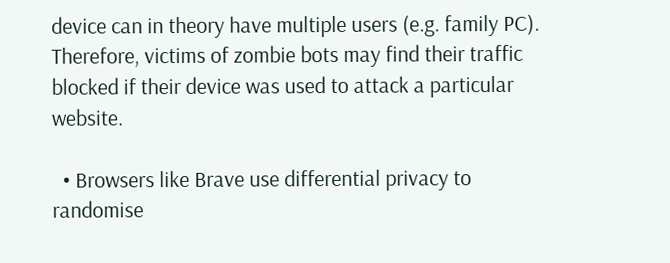device can in theory have multiple users (e.g. family PC). Therefore, victims of zombie bots may find their traffic blocked if their device was used to attack a particular website.

  • Browsers like Brave use differential privacy to randomise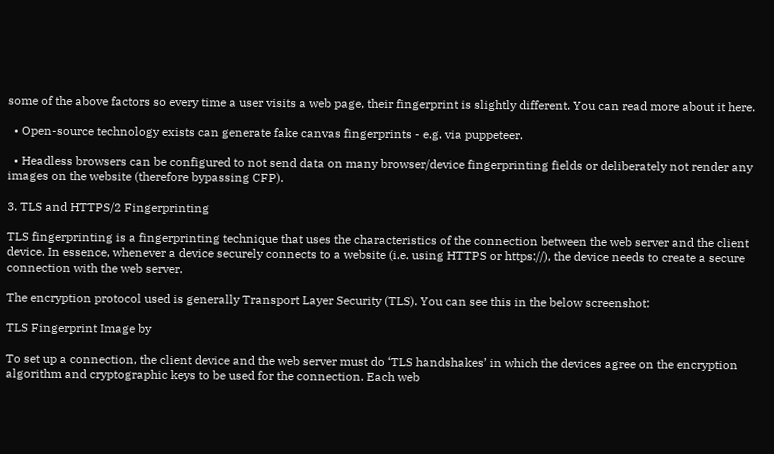some of the above factors so every time a user visits a web page, their fingerprint is slightly different. You can read more about it here.

  • Open-source technology exists can generate fake canvas fingerprints - e.g. via puppeteer.

  • Headless browsers can be configured to not send data on many browser/device fingerprinting fields or deliberately not render any images on the website (therefore bypassing CFP).

3. TLS and HTTPS/2 Fingerprinting

TLS fingerprinting is a fingerprinting technique that uses the characteristics of the connection between the web server and the client device. In essence, whenever a device securely connects to a website (i.e. using HTTPS or https://), the device needs to create a secure connection with the web server.

The encryption protocol used is generally Transport Layer Security (TLS). You can see this in the below screenshot:

TLS Fingerprint Image by

To set up a connection, the client device and the web server must do ‘TLS handshakes’ in which the devices agree on the encryption algorithm and cryptographic keys to be used for the connection. Each web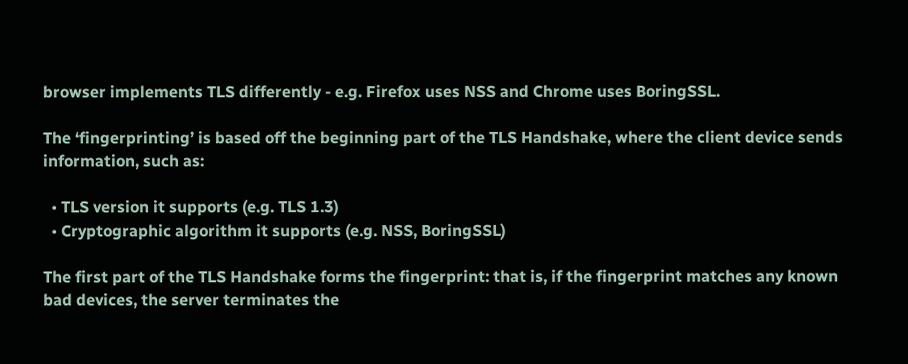browser implements TLS differently - e.g. Firefox uses NSS and Chrome uses BoringSSL.

The ‘fingerprinting’ is based off the beginning part of the TLS Handshake, where the client device sends information, such as:

  • TLS version it supports (e.g. TLS 1.3)
  • Cryptographic algorithm it supports (e.g. NSS, BoringSSL)

The first part of the TLS Handshake forms the fingerprint: that is, if the fingerprint matches any known bad devices, the server terminates the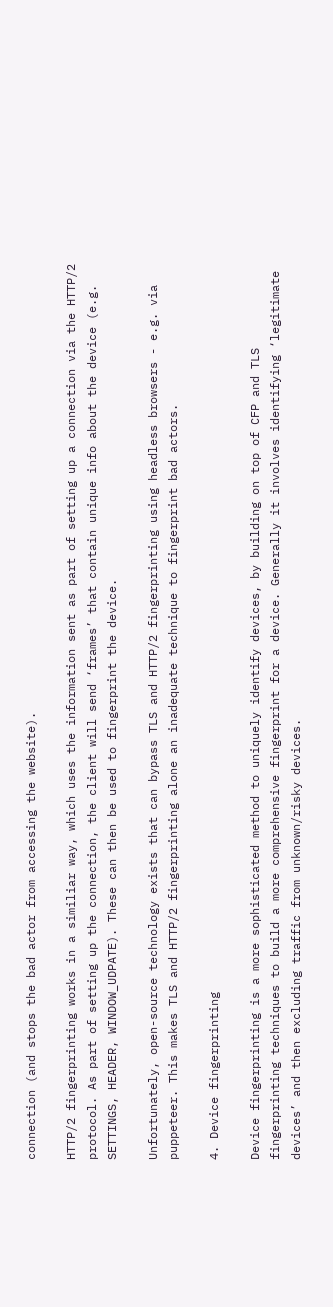connection (and stops the bad actor from accessing the website).

HTTP/2 fingerprinting works in a similiar way, which uses the information sent as part of setting up a connection via the HTTP/2 protocol. As part of setting up the connection, the client will send ‘frames’ that contain unique info about the device (e.g. SETTINGS, HEADER, WINDOW_UDPATE). These can then be used to fingerprint the device.

Unfortunately, open-source technology exists that can bypass TLS and HTTP/2 fingerprinting using headless browsers - e.g. via puppeteer. This makes TLS and HTTP/2 fingerprinting alone an inadequate technique to fingerprint bad actors.

4. Device fingerprinting

Device fingerprinting is a more sophisticated method to uniquely identify devices, by building on top of CFP and TLS fingerprinting techniques to build a more comprehensive fingerprint for a device. Generally it involves identifying ‘legitimate devices’ and then excluding traffic from unknown/risky devices.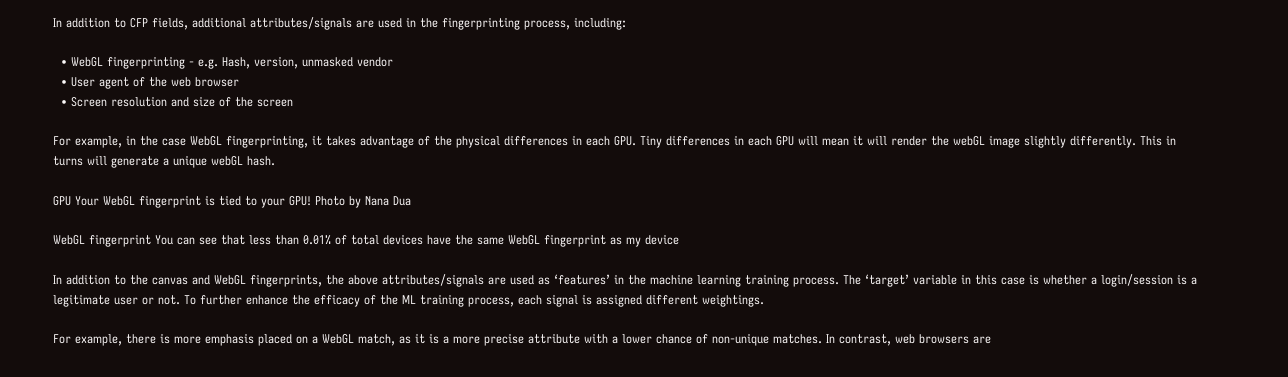In addition to CFP fields, additional attributes/signals are used in the fingerprinting process, including:

  • WebGL fingerprinting - e.g. Hash, version, unmasked vendor
  • User agent of the web browser
  • Screen resolution and size of the screen

For example, in the case WebGL fingerprinting, it takes advantage of the physical differences in each GPU. Tiny differences in each GPU will mean it will render the webGL image slightly differently. This in turns will generate a unique webGL hash.

GPU Your WebGL fingerprint is tied to your GPU! Photo by Nana Dua

WebGL fingerprint You can see that less than 0.01% of total devices have the same WebGL fingerprint as my device

In addition to the canvas and WebGL fingerprints, the above attributes/signals are used as ‘features’ in the machine learning training process. The ‘target’ variable in this case is whether a login/session is a legitimate user or not. To further enhance the efficacy of the ML training process, each signal is assigned different weightings.

For example, there is more emphasis placed on a WebGL match, as it is a more precise attribute with a lower chance of non-unique matches. In contrast, web browsers are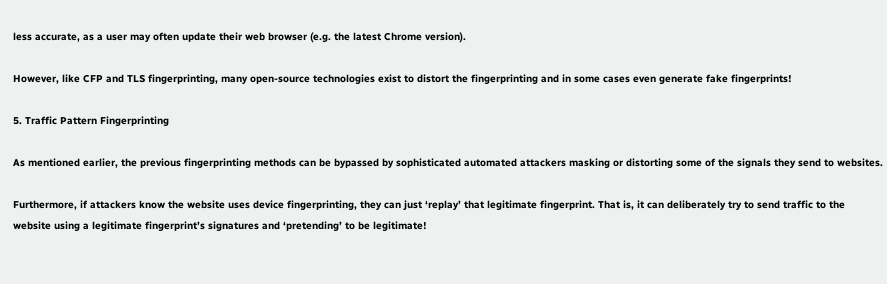less accurate, as a user may often update their web browser (e.g. the latest Chrome version).

However, like CFP and TLS fingerprinting, many open-source technologies exist to distort the fingerprinting and in some cases even generate fake fingerprints!

5. Traffic Pattern Fingerprinting

As mentioned earlier, the previous fingerprinting methods can be bypassed by sophisticated automated attackers masking or distorting some of the signals they send to websites.

Furthermore, if attackers know the website uses device fingerprinting, they can just ‘replay’ that legitimate fingerprint. That is, it can deliberately try to send traffic to the website using a legitimate fingerprint’s signatures and ‘pretending’ to be legitimate!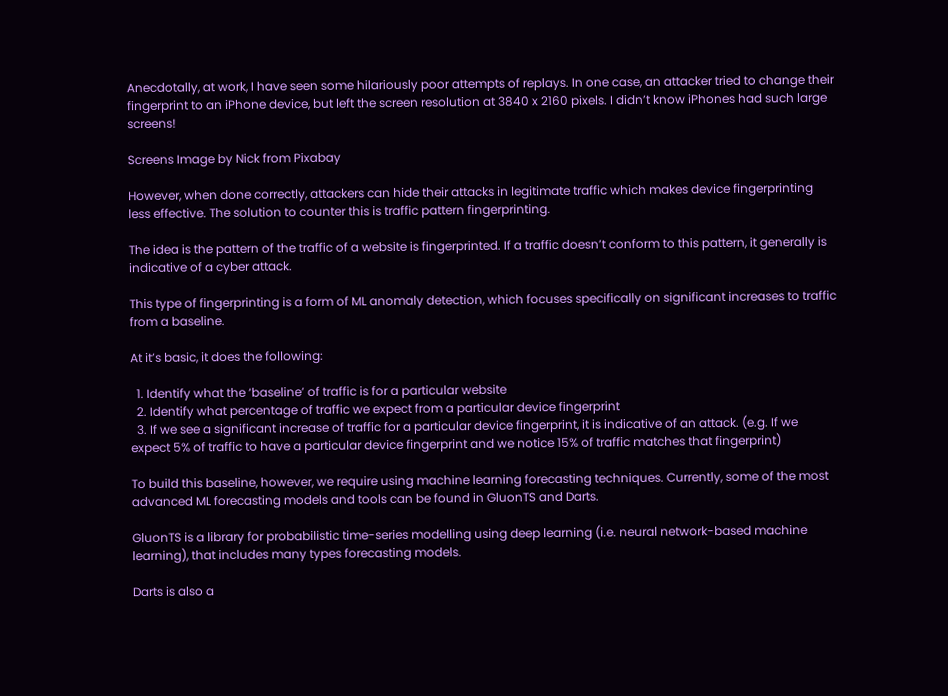Anecdotally, at work, I have seen some hilariously poor attempts of replays. In one case, an attacker tried to change their fingerprint to an iPhone device, but left the screen resolution at 3840 x 2160 pixels. I didn’t know iPhones had such large screens!

Screens Image by Nick from Pixabay

However, when done correctly, attackers can hide their attacks in legitimate traffic which makes device fingerprinting less effective. The solution to counter this is traffic pattern fingerprinting.

The idea is the pattern of the traffic of a website is fingerprinted. If a traffic doesn’t conform to this pattern, it generally is indicative of a cyber attack.

This type of fingerprinting is a form of ML anomaly detection, which focuses specifically on significant increases to traffic from a baseline.

At it’s basic, it does the following:

  1. Identify what the ‘baseline’ of traffic is for a particular website
  2. Identify what percentage of traffic we expect from a particular device fingerprint
  3. If we see a significant increase of traffic for a particular device fingerprint, it is indicative of an attack. (e.g. If we expect 5% of traffic to have a particular device fingerprint and we notice 15% of traffic matches that fingerprint)

To build this baseline, however, we require using machine learning forecasting techniques. Currently, some of the most advanced ML forecasting models and tools can be found in GluonTS and Darts.

GluonTS is a library for probabilistic time-series modelling using deep learning (i.e. neural network-based machine learning), that includes many types forecasting models.

Darts is also a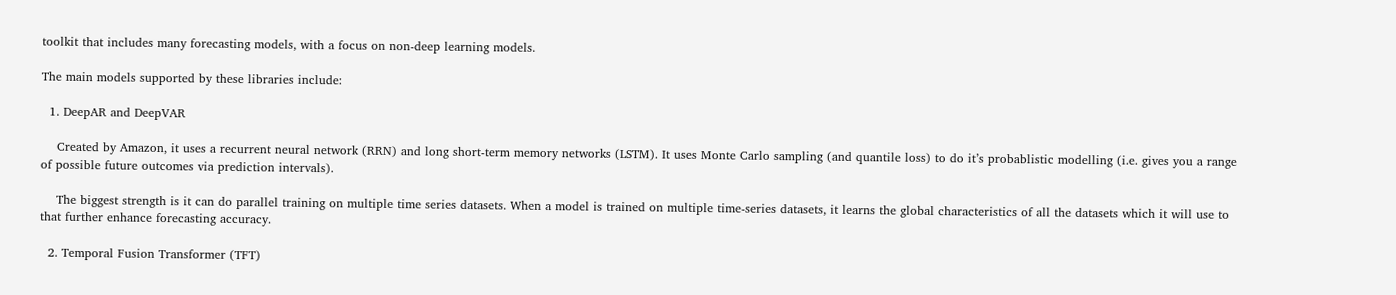toolkit that includes many forecasting models, with a focus on non-deep learning models.

The main models supported by these libraries include:

  1. DeepAR and DeepVAR

    Created by Amazon, it uses a recurrent neural network (RRN) and long short-term memory networks (LSTM). It uses Monte Carlo sampling (and quantile loss) to do it’s probablistic modelling (i.e. gives you a range of possible future outcomes via prediction intervals).

    The biggest strength is it can do parallel training on multiple time series datasets. When a model is trained on multiple time-series datasets, it learns the global characteristics of all the datasets which it will use to that further enhance forecasting accuracy.

  2. Temporal Fusion Transformer (TFT)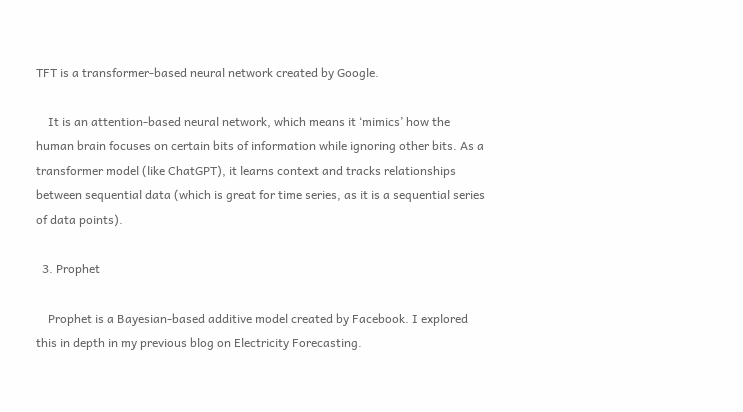TFT is a transformer-based neural network created by Google.

    It is an attention-based neural network, which means it ‘mimics’ how the human brain focuses on certain bits of information while ignoring other bits. As a transformer model (like ChatGPT), it learns context and tracks relationships between sequential data (which is great for time series, as it is a sequential series of data points).

  3. Prophet

    Prophet is a Bayesian-based additive model created by Facebook. I explored this in depth in my previous blog on Electricity Forecasting.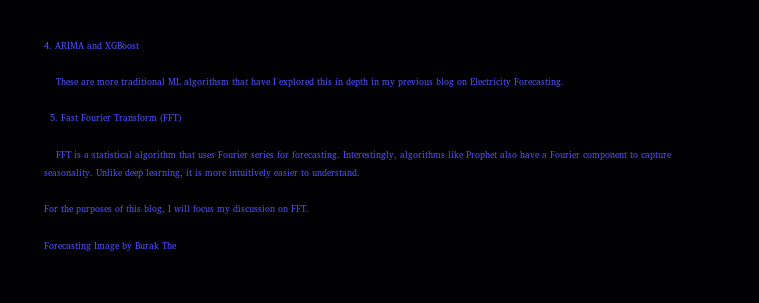4. ARIMA and XGBoost

    These are more traditional ML algorithsm that have I explored this in depth in my previous blog on Electricity Forecasting.

  5. Fast Fourier Transform (FFT)

    FFT is a statistical algorithm that uses Fourier series for forecasting. Interestingly, algorithms like Prophet also have a Fourier component to capture seasonality. Unlike deep learning, it is more intuitively easier to understand.

For the purposes of this blog, I will focus my discussion on FFT.

Forecasting Image by Burak The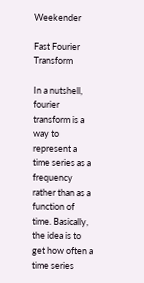Weekender

Fast Fourier Transform

In a nutshell, fourier transform is a way to represent a time series as a frequency rather than as a function of time. Basically, the idea is to get how often a time series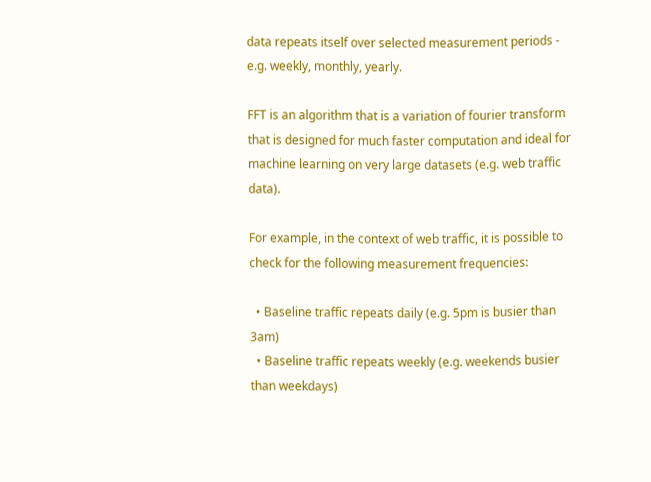data repeats itself over selected measurement periods - e.g. weekly, monthly, yearly.

FFT is an algorithm that is a variation of fourier transform that is designed for much faster computation and ideal for machine learning on very large datasets (e.g. web traffic data).

For example, in the context of web traffic, it is possible to check for the following measurement frequencies:

  • Baseline traffic repeats daily (e.g. 5pm is busier than 3am)
  • Baseline traffic repeats weekly (e.g. weekends busier than weekdays)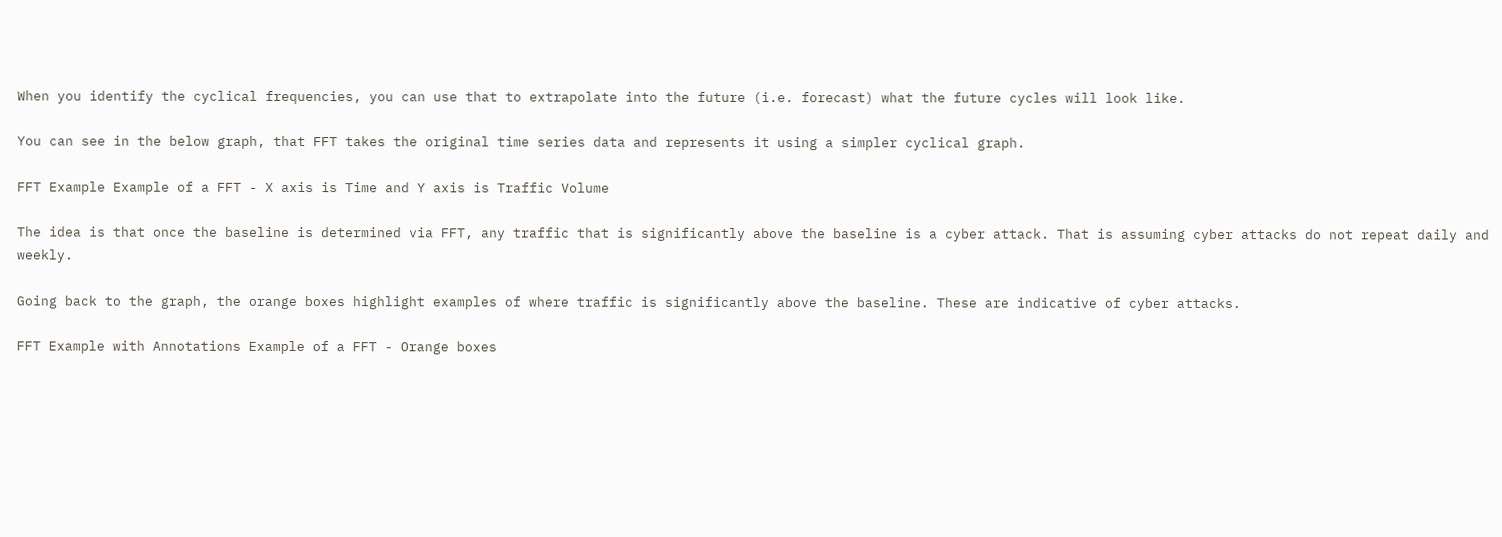When you identify the cyclical frequencies, you can use that to extrapolate into the future (i.e. forecast) what the future cycles will look like.

You can see in the below graph, that FFT takes the original time series data and represents it using a simpler cyclical graph.

FFT Example Example of a FFT - X axis is Time and Y axis is Traffic Volume

The idea is that once the baseline is determined via FFT, any traffic that is significantly above the baseline is a cyber attack. That is assuming cyber attacks do not repeat daily and weekly.

Going back to the graph, the orange boxes highlight examples of where traffic is significantly above the baseline. These are indicative of cyber attacks.

FFT Example with Annotations Example of a FFT - Orange boxes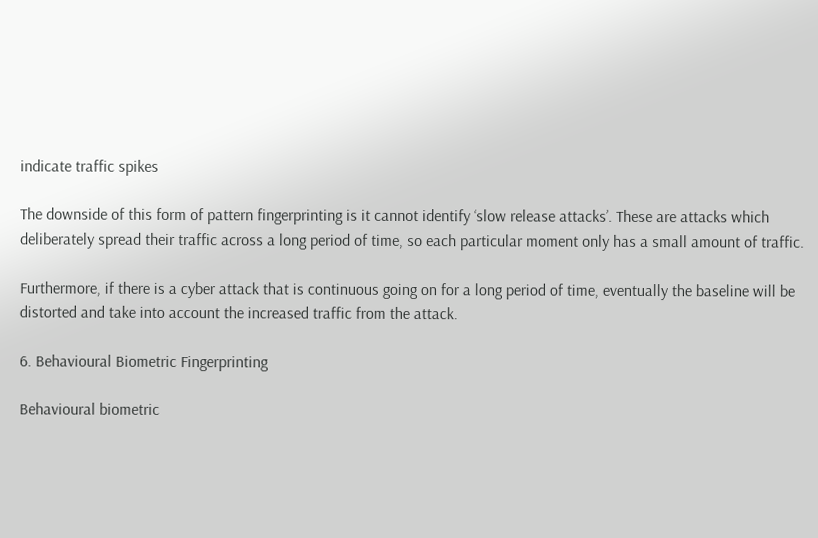indicate traffic spikes

The downside of this form of pattern fingerprinting is it cannot identify ‘slow release attacks’. These are attacks which deliberately spread their traffic across a long period of time, so each particular moment only has a small amount of traffic.

Furthermore, if there is a cyber attack that is continuous going on for a long period of time, eventually the baseline will be distorted and take into account the increased traffic from the attack.

6. Behavioural Biometric Fingerprinting

Behavioural biometric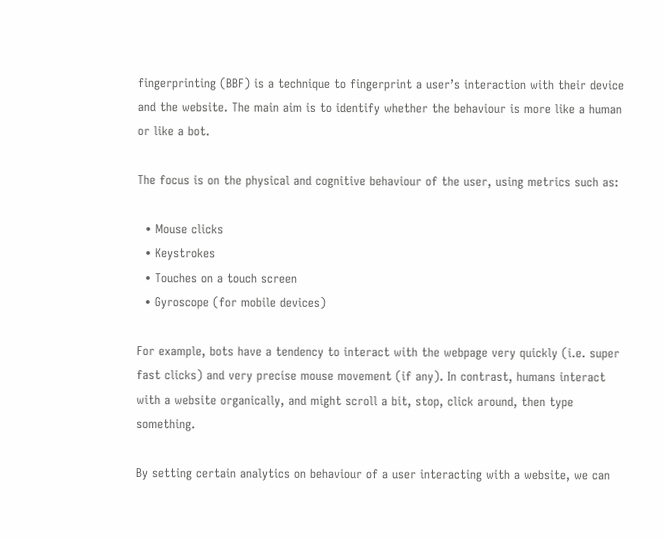fingerprinting (BBF) is a technique to fingerprint a user’s interaction with their device and the website. The main aim is to identify whether the behaviour is more like a human or like a bot.

The focus is on the physical and cognitive behaviour of the user, using metrics such as:

  • Mouse clicks
  • Keystrokes
  • Touches on a touch screen
  • Gyroscope (for mobile devices)

For example, bots have a tendency to interact with the webpage very quickly (i.e. super fast clicks) and very precise mouse movement (if any). In contrast, humans interact with a website organically, and might scroll a bit, stop, click around, then type something.

By setting certain analytics on behaviour of a user interacting with a website, we can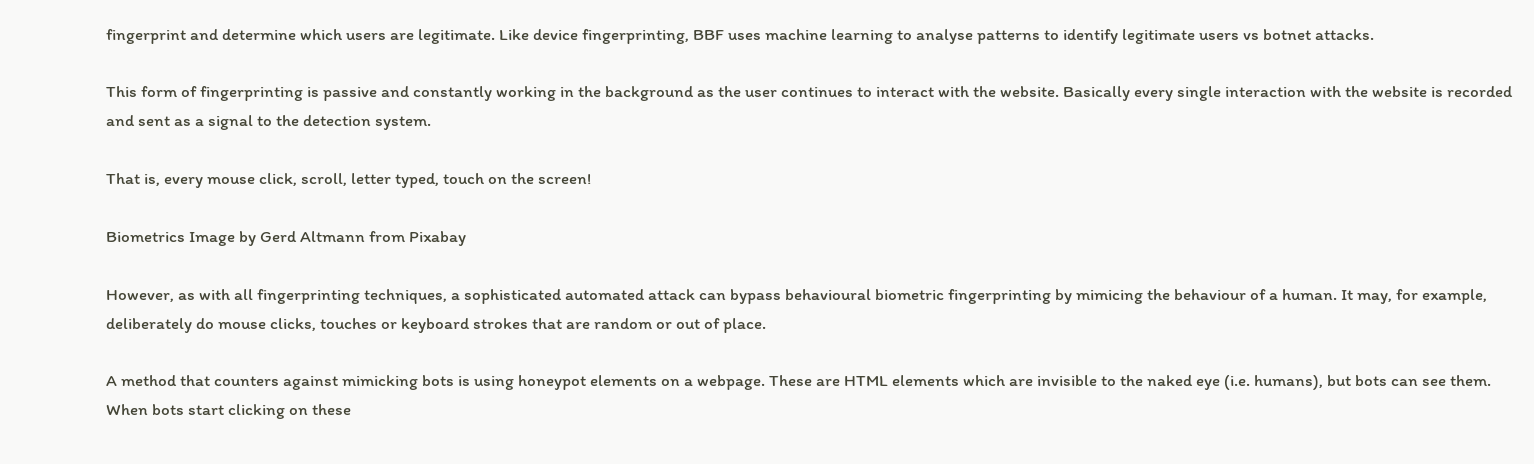fingerprint and determine which users are legitimate. Like device fingerprinting, BBF uses machine learning to analyse patterns to identify legitimate users vs botnet attacks.

This form of fingerprinting is passive and constantly working in the background as the user continues to interact with the website. Basically every single interaction with the website is recorded and sent as a signal to the detection system.

That is, every mouse click, scroll, letter typed, touch on the screen!

Biometrics Image by Gerd Altmann from Pixabay

However, as with all fingerprinting techniques, a sophisticated automated attack can bypass behavioural biometric fingerprinting by mimicing the behaviour of a human. It may, for example, deliberately do mouse clicks, touches or keyboard strokes that are random or out of place.

A method that counters against mimicking bots is using honeypot elements on a webpage. These are HTML elements which are invisible to the naked eye (i.e. humans), but bots can see them. When bots start clicking on these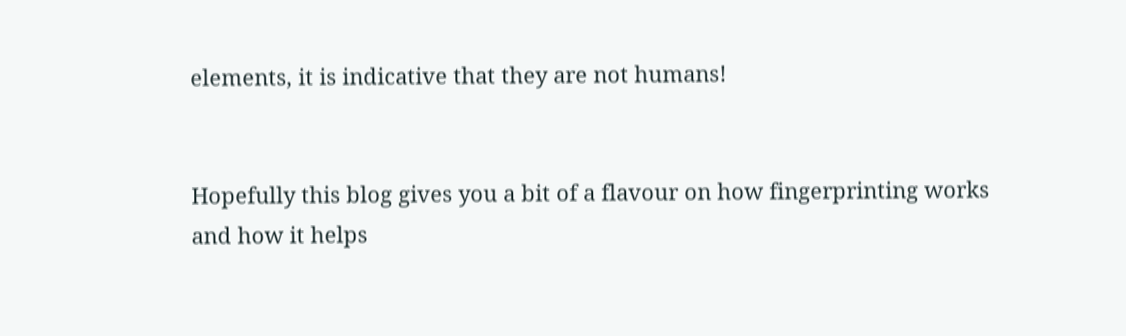elements, it is indicative that they are not humans!


Hopefully this blog gives you a bit of a flavour on how fingerprinting works and how it helps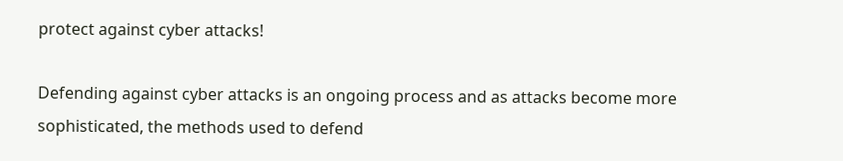protect against cyber attacks!

Defending against cyber attacks is an ongoing process and as attacks become more sophisticated, the methods used to defend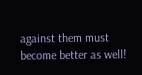against them must become better as well!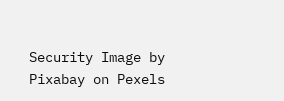Security Image by Pixabay on Pexels